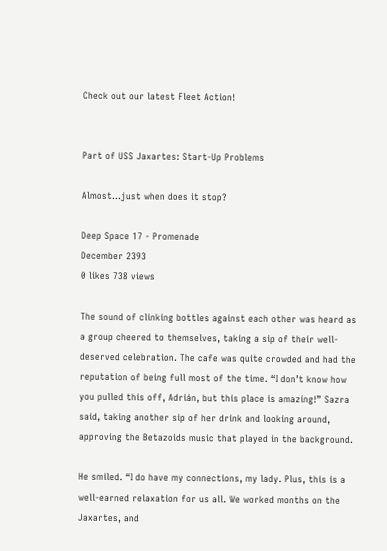Check out our latest Fleet Action!


Part of USS Jaxartes: Start-Up Problems

Almost…just when does it stop?

Deep Space 17 - Promenade
December 2393
0 likes 738 views

The sound of clinking bottles against each other was heard as a group cheered to themselves, taking a sip of their well-deserved celebration. The cafe was quite crowded and had the reputation of being full most of the time. “I don’t know how you pulled this off, Adrián, but this place is amazing!” Sazra said, taking another sip of her drink and looking around, approving the Betazoids music that played in the background.

He smiled. “I do have my connections, my lady. Plus, this is a well-earned relaxation for us all. We worked months on the Jaxartes, and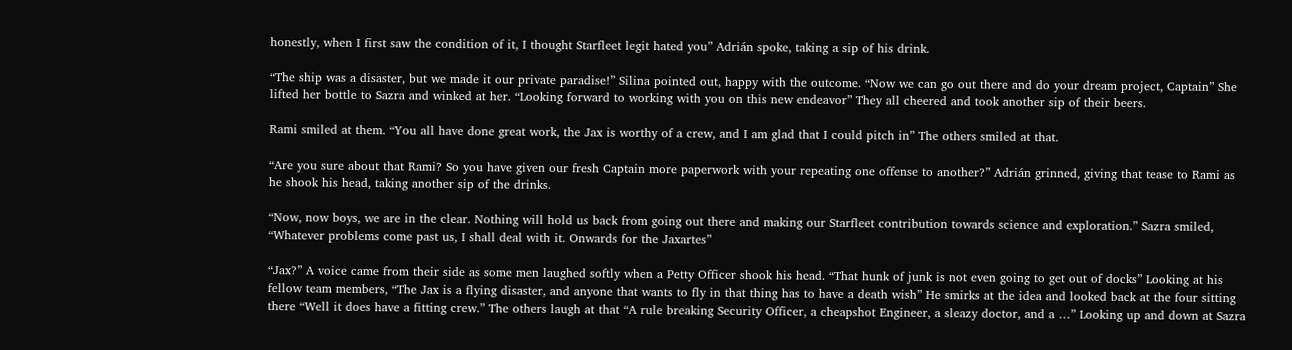honestly, when I first saw the condition of it, I thought Starfleet legit hated you” Adrián spoke, taking a sip of his drink.

“The ship was a disaster, but we made it our private paradise!” Silina pointed out, happy with the outcome. “Now we can go out there and do your dream project, Captain” She lifted her bottle to Sazra and winked at her. “Looking forward to working with you on this new endeavor” They all cheered and took another sip of their beers.

Rami smiled at them. “You all have done great work, the Jax is worthy of a crew, and I am glad that I could pitch in” The others smiled at that.

“Are you sure about that Rami? So you have given our fresh Captain more paperwork with your repeating one offense to another?” Adrián grinned, giving that tease to Rami as he shook his head, taking another sip of the drinks.

“Now, now boys, we are in the clear. Nothing will hold us back from going out there and making our Starfleet contribution towards science and exploration.” Sazra smiled, “Whatever problems come past us, I shall deal with it. Onwards for the Jaxartes”

“Jax?” A voice came from their side as some men laughed softly when a Petty Officer shook his head. “That hunk of junk is not even going to get out of docks” Looking at his fellow team members, “The Jax is a flying disaster, and anyone that wants to fly in that thing has to have a death wish” He smirks at the idea and looked back at the four sitting there “Well it does have a fitting crew.” The others laugh at that “A rule breaking Security Officer, a cheapshot Engineer, a sleazy doctor, and a …” Looking up and down at Sazra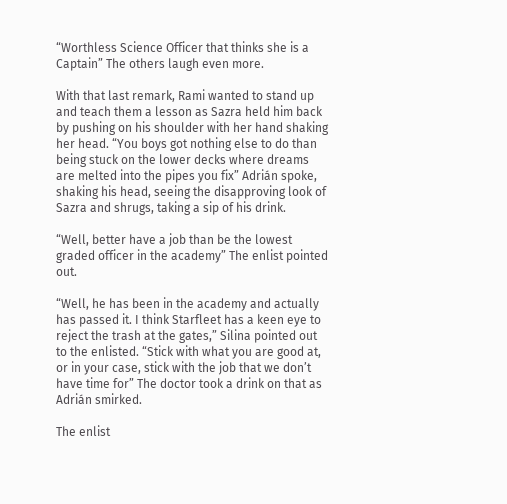“Worthless Science Officer that thinks she is a Captain” The others laugh even more.

With that last remark, Rami wanted to stand up and teach them a lesson as Sazra held him back by pushing on his shoulder with her hand shaking her head. “You boys got nothing else to do than being stuck on the lower decks where dreams are melted into the pipes you fix” Adrián spoke, shaking his head, seeing the disapproving look of Sazra and shrugs, taking a sip of his drink.

“Well, better have a job than be the lowest graded officer in the academy” The enlist pointed out.

“Well, he has been in the academy and actually has passed it. I think Starfleet has a keen eye to reject the trash at the gates,” Silina pointed out to the enlisted. “Stick with what you are good at, or in your case, stick with the job that we don’t have time for” The doctor took a drink on that as Adrián smirked.

The enlist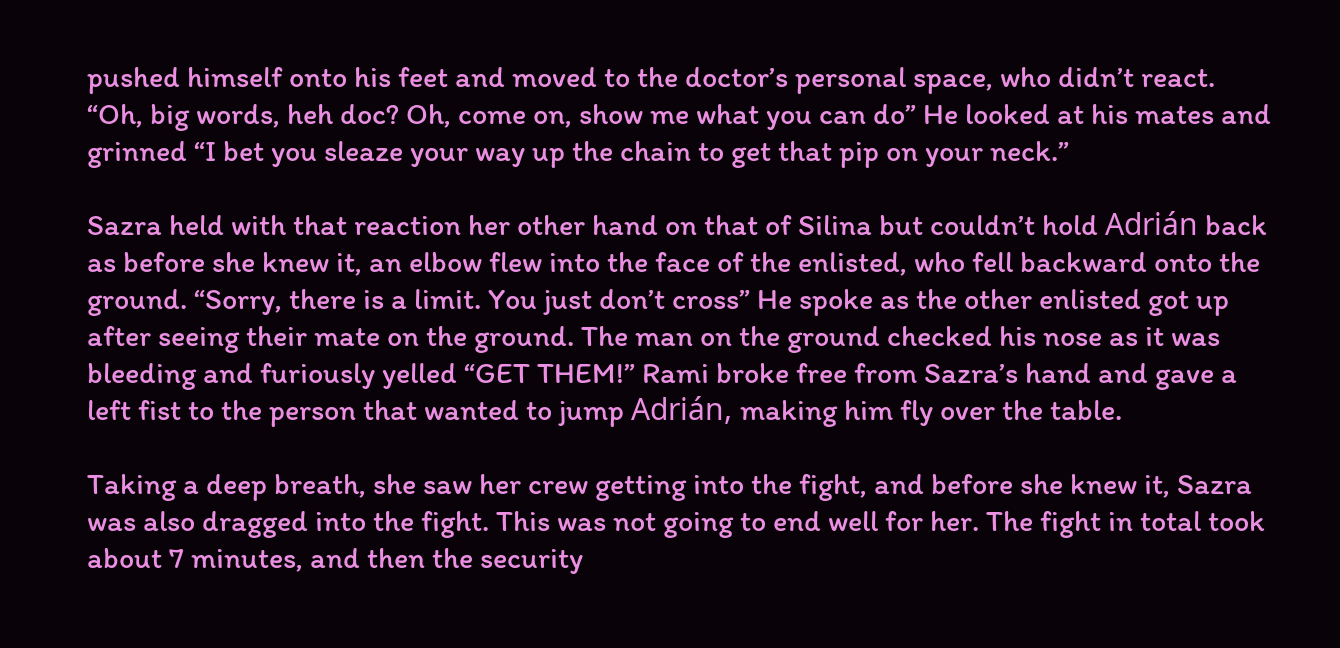pushed himself onto his feet and moved to the doctor’s personal space, who didn’t react. “Oh, big words, heh doc? Oh, come on, show me what you can do” He looked at his mates and grinned “I bet you sleaze your way up the chain to get that pip on your neck.”

Sazra held with that reaction her other hand on that of Silina but couldn’t hold Adrián back as before she knew it, an elbow flew into the face of the enlisted, who fell backward onto the ground. “Sorry, there is a limit. You just don’t cross” He spoke as the other enlisted got up after seeing their mate on the ground. The man on the ground checked his nose as it was bleeding and furiously yelled “GET THEM!” Rami broke free from Sazra’s hand and gave a left fist to the person that wanted to jump Adrián, making him fly over the table.

Taking a deep breath, she saw her crew getting into the fight, and before she knew it, Sazra was also dragged into the fight. This was not going to end well for her. The fight in total took about 7 minutes, and then the security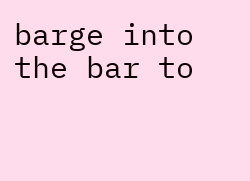barge into the bar to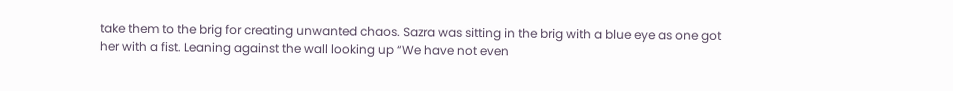take them to the brig for creating unwanted chaos. Sazra was sitting in the brig with a blue eye as one got her with a fist. Leaning against the wall looking up “We have not even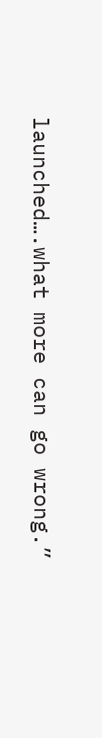launched….what more can go wrong.”